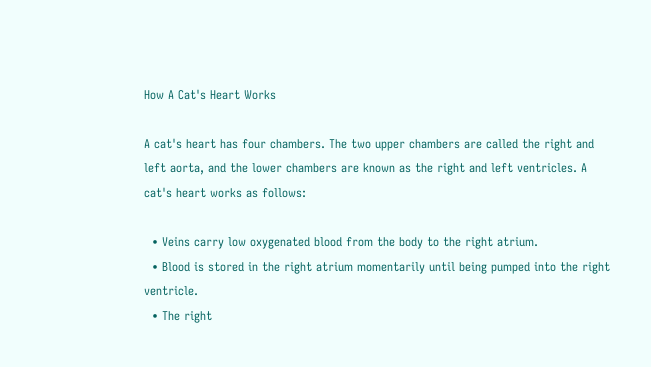How A Cat's Heart Works

A cat's heart has four chambers. The two upper chambers are called the right and left aorta, and the lower chambers are known as the right and left ventricles. A cat's heart works as follows:

  • Veins carry low oxygenated blood from the body to the right atrium.
  • Blood is stored in the right atrium momentarily until being pumped into the right ventricle.
  • The right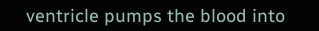ventricle pumps the blood into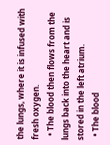the lungs, where it is infused with fresh oxygen.
  • The blood then flows from the lungs back into the heart and is stored in the left atrium.
  • The blood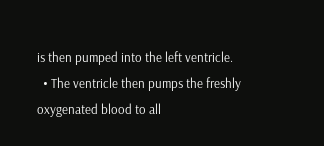is then pumped into the left ventricle.
  • The ventricle then pumps the freshly oxygenated blood to all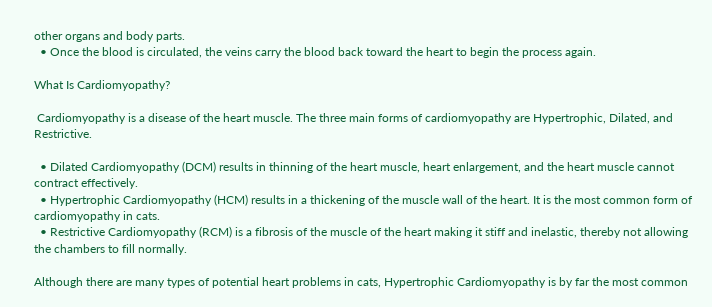other organs and body parts.
  • Once the blood is circulated, the veins carry the blood back toward the heart to begin the process again.

What Is Cardiomyopathy?

 Cardiomyopathy is a disease of the heart muscle. The three main forms of cardiomyopathy are Hypertrophic, Dilated, and Restrictive.

  • Dilated Cardiomyopathy (DCM) results in thinning of the heart muscle, heart enlargement, and the heart muscle cannot contract effectively.
  • Hypertrophic Cardiomyopathy (HCM) results in a thickening of the muscle wall of the heart. It is the most common form of cardiomyopathy in cats.
  • Restrictive Cardiomyopathy (RCM) is a fibrosis of the muscle of the heart making it stiff and inelastic, thereby not allowing the chambers to fill normally.

Although there are many types of potential heart problems in cats, Hypertrophic Cardiomyopathy is by far the most common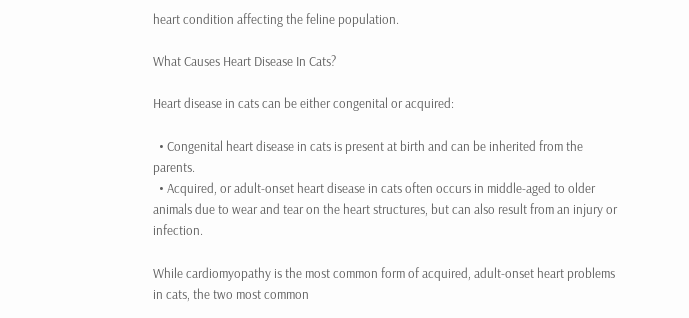heart condition affecting the feline population.

What Causes Heart Disease In Cats?

Heart disease in cats can be either congenital or acquired:

  • Congenital heart disease in cats is present at birth and can be inherited from the parents.
  • Acquired, or adult-onset heart disease in cats often occurs in middle-aged to older animals due to wear and tear on the heart structures, but can also result from an injury or infection.

While cardiomyopathy is the most common form of acquired, adult-onset heart problems in cats, the two most common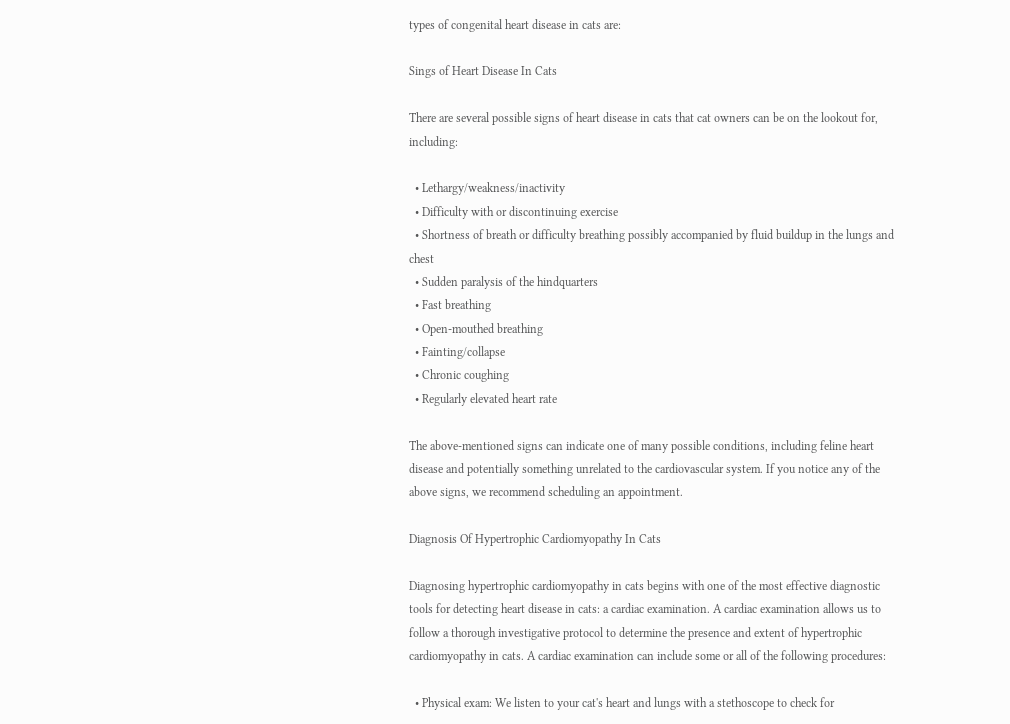types of congenital heart disease in cats are:

Sings of Heart Disease In Cats

There are several possible signs of heart disease in cats that cat owners can be on the lookout for, including:

  • Lethargy/weakness/inactivity
  • Difficulty with or discontinuing exercise
  • Shortness of breath or difficulty breathing possibly accompanied by fluid buildup in the lungs and chest
  • Sudden paralysis of the hindquarters
  • Fast breathing
  • Open-mouthed breathing
  • Fainting/collapse
  • Chronic coughing
  • Regularly elevated heart rate

The above-mentioned signs can indicate one of many possible conditions, including feline heart disease and potentially something unrelated to the cardiovascular system. If you notice any of the above signs, we recommend scheduling an appointment.

Diagnosis Of Hypertrophic Cardiomyopathy In Cats

Diagnosing hypertrophic cardiomyopathy in cats begins with one of the most effective diagnostic tools for detecting heart disease in cats: a cardiac examination. A cardiac examination allows us to follow a thorough investigative protocol to determine the presence and extent of hypertrophic cardiomyopathy in cats. A cardiac examination can include some or all of the following procedures:

  • Physical exam: We listen to your cat's heart and lungs with a stethoscope to check for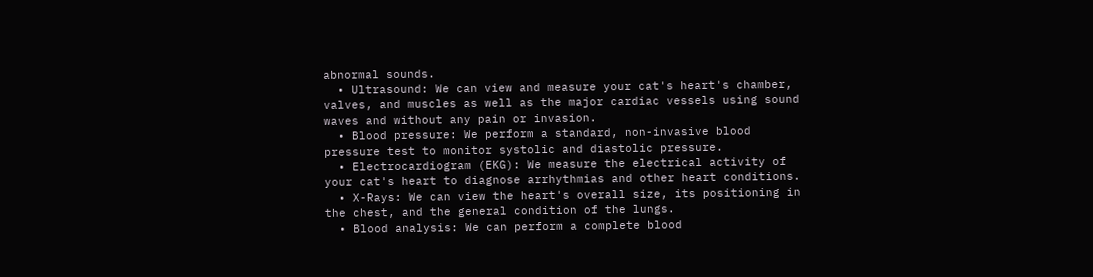abnormal sounds.
  • Ultrasound: We can view and measure your cat's heart's chamber, valves, and muscles as well as the major cardiac vessels using sound waves and without any pain or invasion.
  • Blood pressure: We perform a standard, non-invasive blood pressure test to monitor systolic and diastolic pressure.
  • Electrocardiogram (EKG): We measure the electrical activity of your cat's heart to diagnose arrhythmias and other heart conditions.
  • X-Rays: We can view the heart's overall size, its positioning in the chest, and the general condition of the lungs.
  • Blood analysis: We can perform a complete blood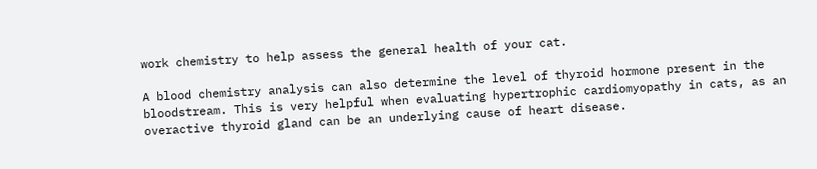work chemistry to help assess the general health of your cat.

A blood chemistry analysis can also determine the level of thyroid hormone present in the bloodstream. This is very helpful when evaluating hypertrophic cardiomyopathy in cats, as an overactive thyroid gland can be an underlying cause of heart disease.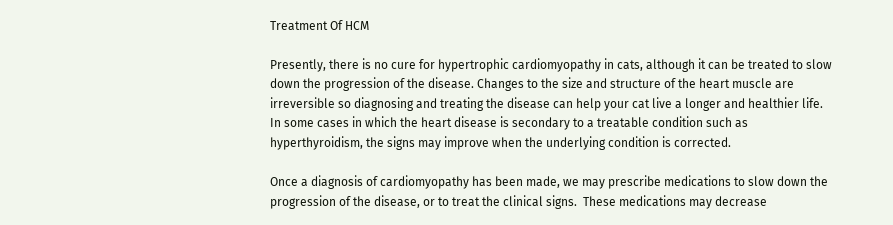Treatment Of HCM

Presently, there is no cure for hypertrophic cardiomyopathy in cats, although it can be treated to slow down the progression of the disease. Changes to the size and structure of the heart muscle are irreversible so diagnosing and treating the disease can help your cat live a longer and healthier life. In some cases in which the heart disease is secondary to a treatable condition such as hyperthyroidism, the signs may improve when the underlying condition is corrected.

Once a diagnosis of cardiomyopathy has been made, we may prescribe medications to slow down the progression of the disease, or to treat the clinical signs.  These medications may decrease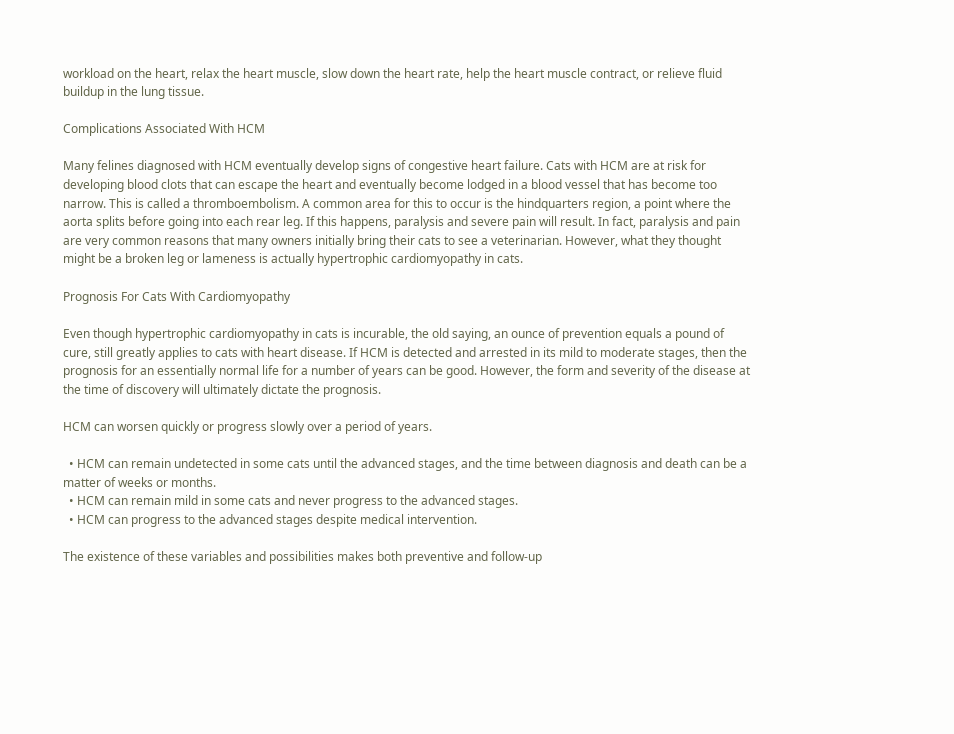workload on the heart, relax the heart muscle, slow down the heart rate, help the heart muscle contract, or relieve fluid buildup in the lung tissue.

Complications Associated With HCM

Many felines diagnosed with HCM eventually develop signs of congestive heart failure. Cats with HCM are at risk for developing blood clots that can escape the heart and eventually become lodged in a blood vessel that has become too narrow. This is called a thromboembolism. A common area for this to occur is the hindquarters region, a point where the aorta splits before going into each rear leg. If this happens, paralysis and severe pain will result. In fact, paralysis and pain are very common reasons that many owners initially bring their cats to see a veterinarian. However, what they thought might be a broken leg or lameness is actually hypertrophic cardiomyopathy in cats.

Prognosis For Cats With Cardiomyopathy

Even though hypertrophic cardiomyopathy in cats is incurable, the old saying, an ounce of prevention equals a pound of cure, still greatly applies to cats with heart disease. If HCM is detected and arrested in its mild to moderate stages, then the prognosis for an essentially normal life for a number of years can be good. However, the form and severity of the disease at the time of discovery will ultimately dictate the prognosis.

HCM can worsen quickly or progress slowly over a period of years.

  • HCM can remain undetected in some cats until the advanced stages, and the time between diagnosis and death can be a matter of weeks or months.
  • HCM can remain mild in some cats and never progress to the advanced stages.
  • HCM can progress to the advanced stages despite medical intervention.

The existence of these variables and possibilities makes both preventive and follow-up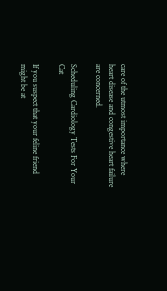care of the utmost importance where heart disease and congestive heart failure are concerned.

Scheduling Cardiology Tests For Your Cat

If you suspect that your feline friend might be at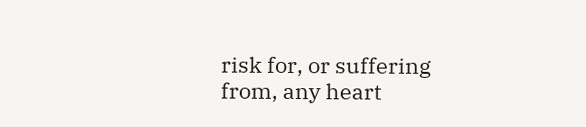risk for, or suffering from, any heart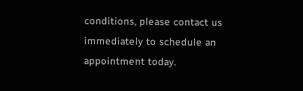conditions, please contact us immediately to schedule an appointment today.